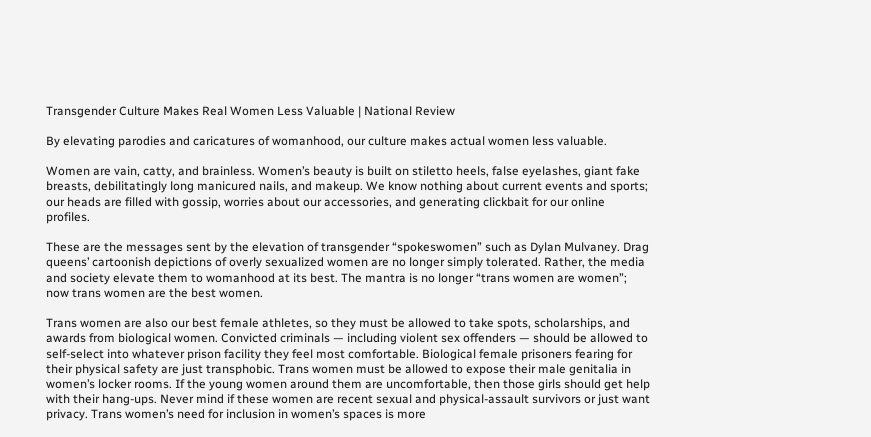Transgender Culture Makes Real Women Less Valuable | National Review

By elevating parodies and caricatures of womanhood, our culture makes actual women less valuable.

Women are vain, catty, and brainless. Women’s beauty is built on stiletto heels, false eyelashes, giant fake breasts, debilitatingly long manicured nails, and makeup. We know nothing about current events and sports; our heads are filled with gossip, worries about our accessories, and generating clickbait for our online profiles.

These are the messages sent by the elevation of transgender “spokeswomen” such as Dylan Mulvaney. Drag queens’ cartoonish depictions of overly sexualized women are no longer simply tolerated. Rather, the media and society elevate them to womanhood at its best. The mantra is no longer “trans women are women”; now trans women are the best women.

Trans women are also our best female athletes, so they must be allowed to take spots, scholarships, and awards from biological women. Convicted criminals — including violent sex offenders — should be allowed to self-select into whatever prison facility they feel most comfortable. Biological female prisoners fearing for their physical safety are just transphobic. Trans women must be allowed to expose their male genitalia in women’s locker rooms. If the young women around them are uncomfortable, then those girls should get help with their hang-ups. Never mind if these women are recent sexual and physical-assault survivors or just want privacy. Trans women’s need for inclusion in women’s spaces is more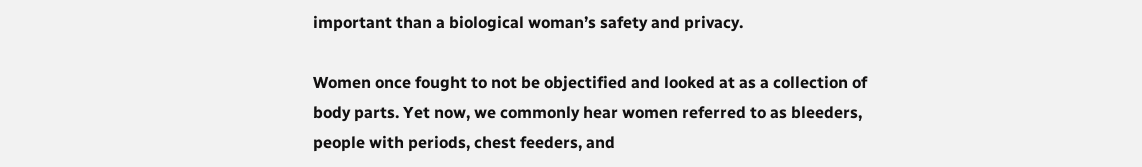important than a biological woman’s safety and privacy.

Women once fought to not be objectified and looked at as a collection of body parts. Yet now, we commonly hear women referred to as bleeders, people with periods, chest feeders, and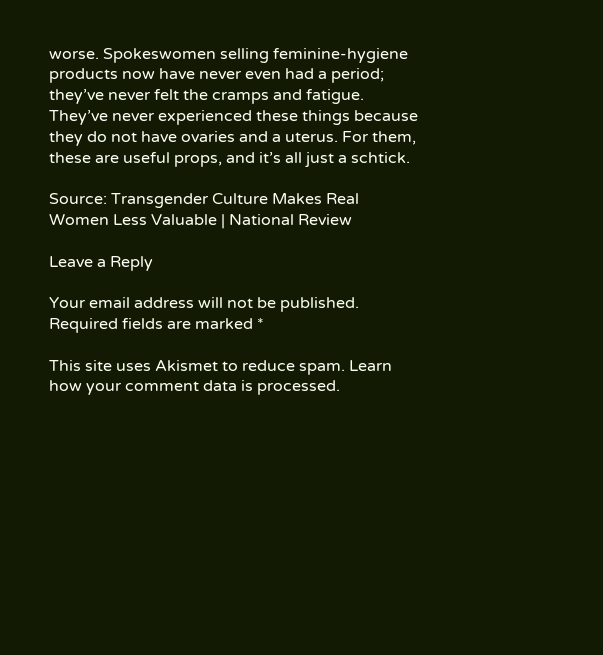worse. Spokeswomen selling feminine-hygiene products now have never even had a period; they’ve never felt the cramps and fatigue. They’ve never experienced these things because they do not have ovaries and a uterus. For them, these are useful props, and it’s all just a schtick.

Source: Transgender Culture Makes Real Women Less Valuable | National Review

Leave a Reply

Your email address will not be published. Required fields are marked *

This site uses Akismet to reduce spam. Learn how your comment data is processed.